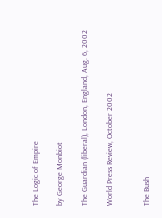The Logic of Empire

by George Monbiot

The Guardian (liberal), London, England, Aug. 6, 2002

World Press Review, October 2002


The Bush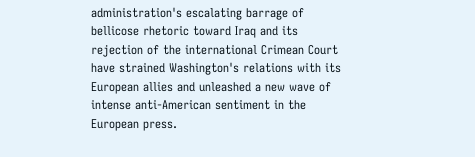administration's escalating barrage of bellicose rhetoric toward Iraq and its rejection of the international Crimean Court have strained Washington's relations with its European allies and unleashed a new wave of intense anti-American sentiment in the European press.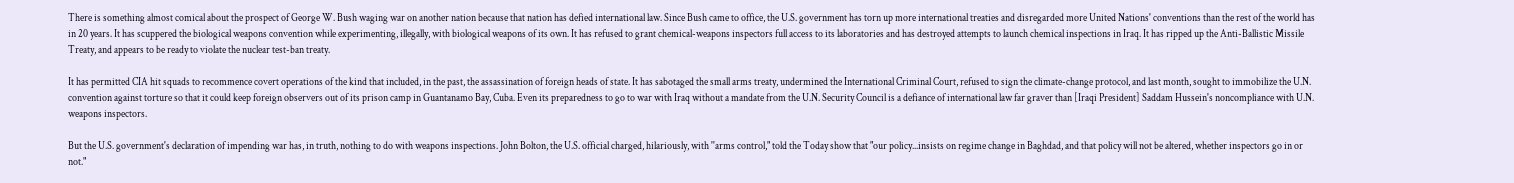There is something almost comical about the prospect of George W. Bush waging war on another nation because that nation has defied international law. Since Bush came to office, the U.S. government has torn up more international treaties and disregarded more United Nations' conventions than the rest of the world has in 20 years. It has scuppered the biological weapons convention while experimenting, illegally, with biological weapons of its own. It has refused to grant chemical-weapons inspectors full access to its laboratories and has destroyed attempts to launch chemical inspections in Iraq. It has ripped up the Anti-Ballistic Missile Treaty, and appears to be ready to violate the nuclear test-ban treaty.

It has permitted CIA hit squads to recommence covert operations of the kind that included, in the past, the assassination of foreign heads of state. It has sabotaged the small arms treaty, undermined the International Criminal Court, refused to sign the climate-change protocol, and last month, sought to immobilize the U.N. convention against torture so that it could keep foreign observers out of its prison camp in Guantanamo Bay, Cuba. Even its preparedness to go to war with Iraq without a mandate from the U.N. Security Council is a defiance of international law far graver than [Iraqi President] Saddam Hussein's noncompliance with U.N. weapons inspectors.

But the U.S. government's declaration of impending war has, in truth, nothing to do with weapons inspections. John Bolton, the U.S. official charged, hilariously, with ''arms control," told the Today show that "our policy...insists on regime change in Baghdad, and that policy will not be altered, whether inspectors go in or not."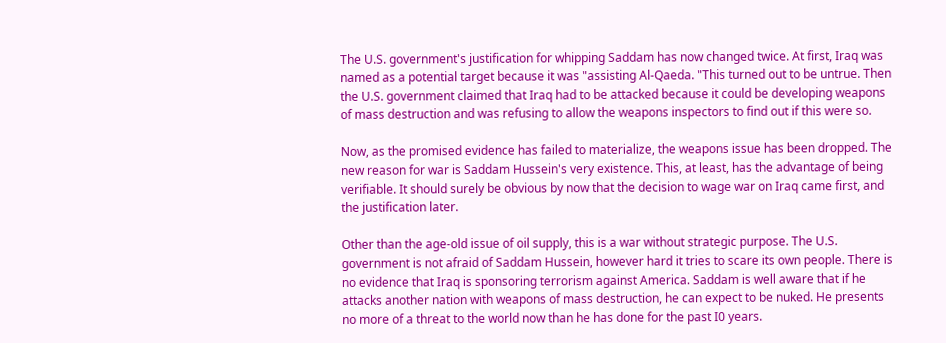The U.S. government's justification for whipping Saddam has now changed twice. At first, Iraq was named as a potential target because it was "assisting Al-Qaeda. "This turned out to be untrue. Then the U.S. government claimed that Iraq had to be attacked because it could be developing weapons of mass destruction and was refusing to allow the weapons inspectors to find out if this were so.

Now, as the promised evidence has failed to materialize, the weapons issue has been dropped. The new reason for war is Saddam Hussein's very existence. This, at least, has the advantage of being verifiable. It should surely be obvious by now that the decision to wage war on Iraq came first, and the justification later.

Other than the age-old issue of oil supply, this is a war without strategic purpose. The U.S. government is not afraid of Saddam Hussein, however hard it tries to scare its own people. There is no evidence that Iraq is sponsoring terrorism against America. Saddam is well aware that if he attacks another nation with weapons of mass destruction, he can expect to be nuked. He presents no more of a threat to the world now than he has done for the past I0 years.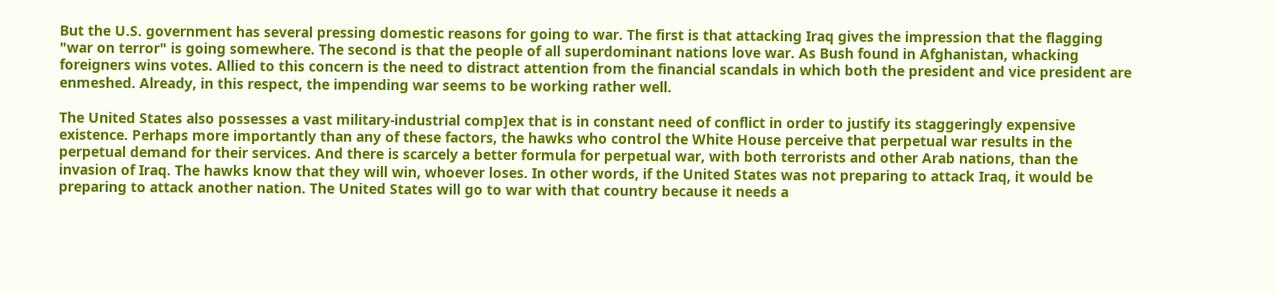But the U.S. government has several pressing domestic reasons for going to war. The first is that attacking Iraq gives the impression that the flagging "war on terror" is going somewhere. The second is that the people of all superdominant nations love war. As Bush found in Afghanistan, whacking foreigners wins votes. Allied to this concern is the need to distract attention from the financial scandals in which both the president and vice president are enmeshed. Already, in this respect, the impending war seems to be working rather well.

The United States also possesses a vast military-industrial comp]ex that is in constant need of conflict in order to justify its staggeringly expensive existence. Perhaps more importantly than any of these factors, the hawks who control the White House perceive that perpetual war results in the perpetual demand for their services. And there is scarcely a better formula for perpetual war, with both terrorists and other Arab nations, than the invasion of Iraq. The hawks know that they will win, whoever loses. In other words, if the United States was not preparing to attack Iraq, it would be preparing to attack another nation. The United States will go to war with that country because it needs a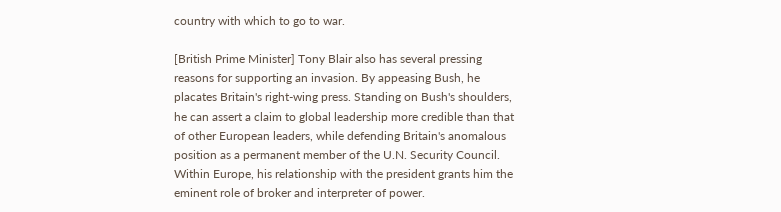country with which to go to war.

[British Prime Minister] Tony Blair also has several pressing reasons for supporting an invasion. By appeasing Bush, he placates Britain's right-wing press. Standing on Bush's shoulders, he can assert a claim to global leadership more credible than that of other European leaders, while defending Britain's anomalous position as a permanent member of the U.N. Security Council. Within Europe, his relationship with the president grants him the eminent role of broker and interpreter of power.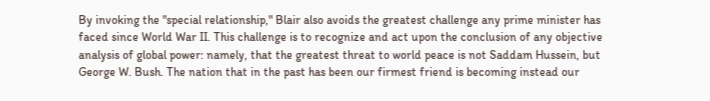By invoking the "special relationship," Blair also avoids the greatest challenge any prime minister has faced since World War II. This challenge is to recognize and act upon the conclusion of any objective analysis of global power: namely, that the greatest threat to world peace is not Saddam Hussein, but George W. Bush. The nation that in the past has been our firmest friend is becoming instead our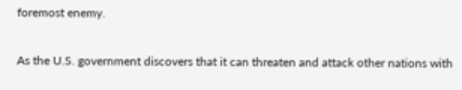foremost enemy.

As the U.S. government discovers that it can threaten and attack other nations with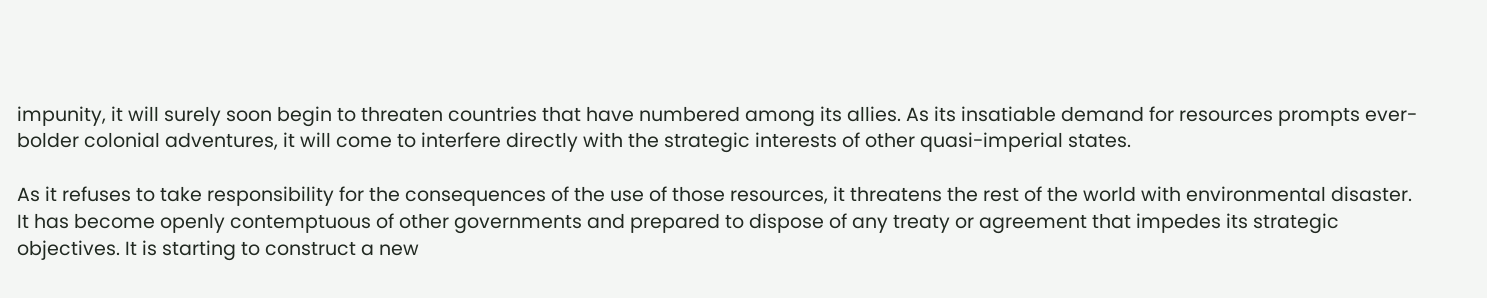impunity, it will surely soon begin to threaten countries that have numbered among its allies. As its insatiable demand for resources prompts ever-bolder colonial adventures, it will come to interfere directly with the strategic interests of other quasi-imperial states.

As it refuses to take responsibility for the consequences of the use of those resources, it threatens the rest of the world with environmental disaster. It has become openly contemptuous of other governments and prepared to dispose of any treaty or agreement that impedes its strategic objectives. It is starting to construct a new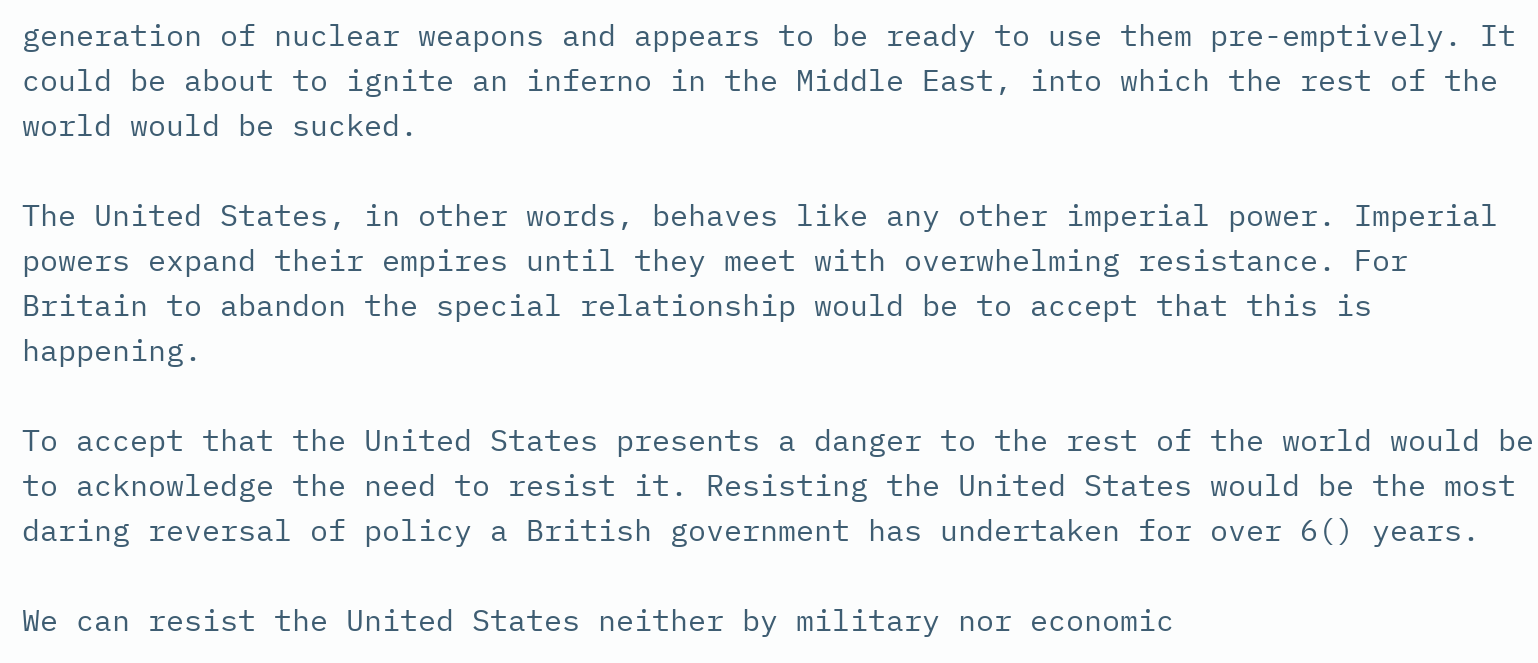generation of nuclear weapons and appears to be ready to use them pre-emptively. It could be about to ignite an inferno in the Middle East, into which the rest of the world would be sucked.

The United States, in other words, behaves like any other imperial power. Imperial powers expand their empires until they meet with overwhelming resistance. For Britain to abandon the special relationship would be to accept that this is happening.

To accept that the United States presents a danger to the rest of the world would be to acknowledge the need to resist it. Resisting the United States would be the most daring reversal of policy a British government has undertaken for over 6() years.

We can resist the United States neither by military nor economic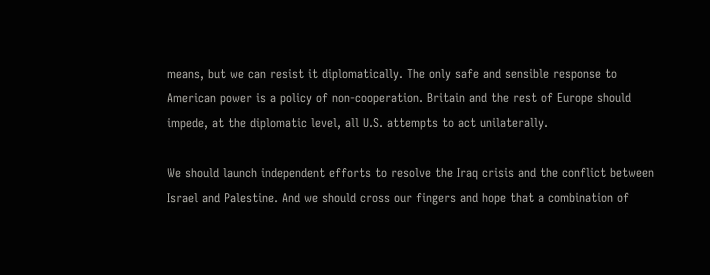means, but we can resist it diplomatically. The only safe and sensible response to American power is a policy of non-cooperation. Britain and the rest of Europe should impede, at the diplomatic level, all U.S. attempts to act unilaterally.

We should launch independent efforts to resolve the Iraq crisis and the conflict between Israel and Palestine. And we should cross our fingers and hope that a combination of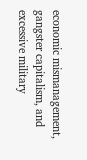economic mismanagement, gangster capitalism, and excessive military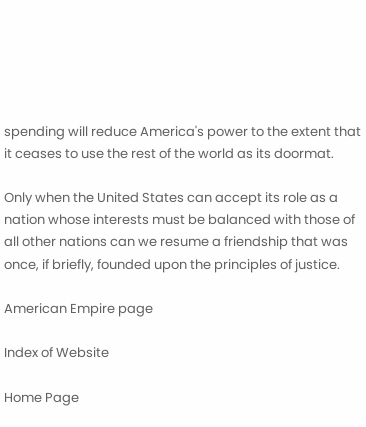spending will reduce America's power to the extent that it ceases to use the rest of the world as its doormat.

Only when the United States can accept its role as a nation whose interests must be balanced with those of all other nations can we resume a friendship that was once, if briefly, founded upon the principles of justice.

American Empire page

Index of Website

Home Page